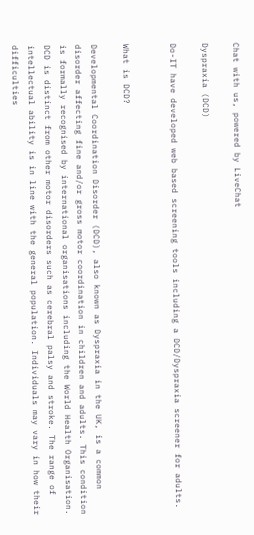Chat with us, powered by LiveChat

Dyspraxia (DCD)

Do-IT have developed web based screening tools including a DCD/Dyspraxia screener for adults.


What is DCD?

Developmental Coordination Disorder (DCD), also known as Dyspraxia in the UK, is a common disorder affecting fine and/or gross motor coordination in children and adults. This condition is formally recognised by international organisations including the World Health Organisation. DCD is distinct from other motor disorders such as cerebral palsy and stroke. The range of intellectual ability is in line with the general population. Individuals may vary in how their difficulties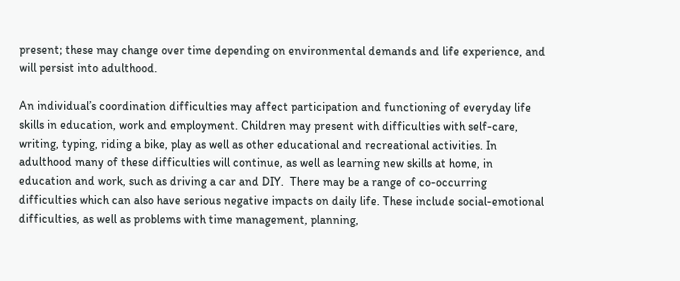present; these may change over time depending on environmental demands and life experience, and will persist into adulthood.

An individual’s coordination difficulties may affect participation and functioning of everyday life skills in education, work and employment. Children may present with difficulties with self-care, writing, typing, riding a bike, play as well as other educational and recreational activities. In adulthood many of these difficulties will continue, as well as learning new skills at home, in education and work, such as driving a car and DIY.  There may be a range of co-occurring difficulties which can also have serious negative impacts on daily life. These include social-emotional difficulties, as well as problems with time management, planning,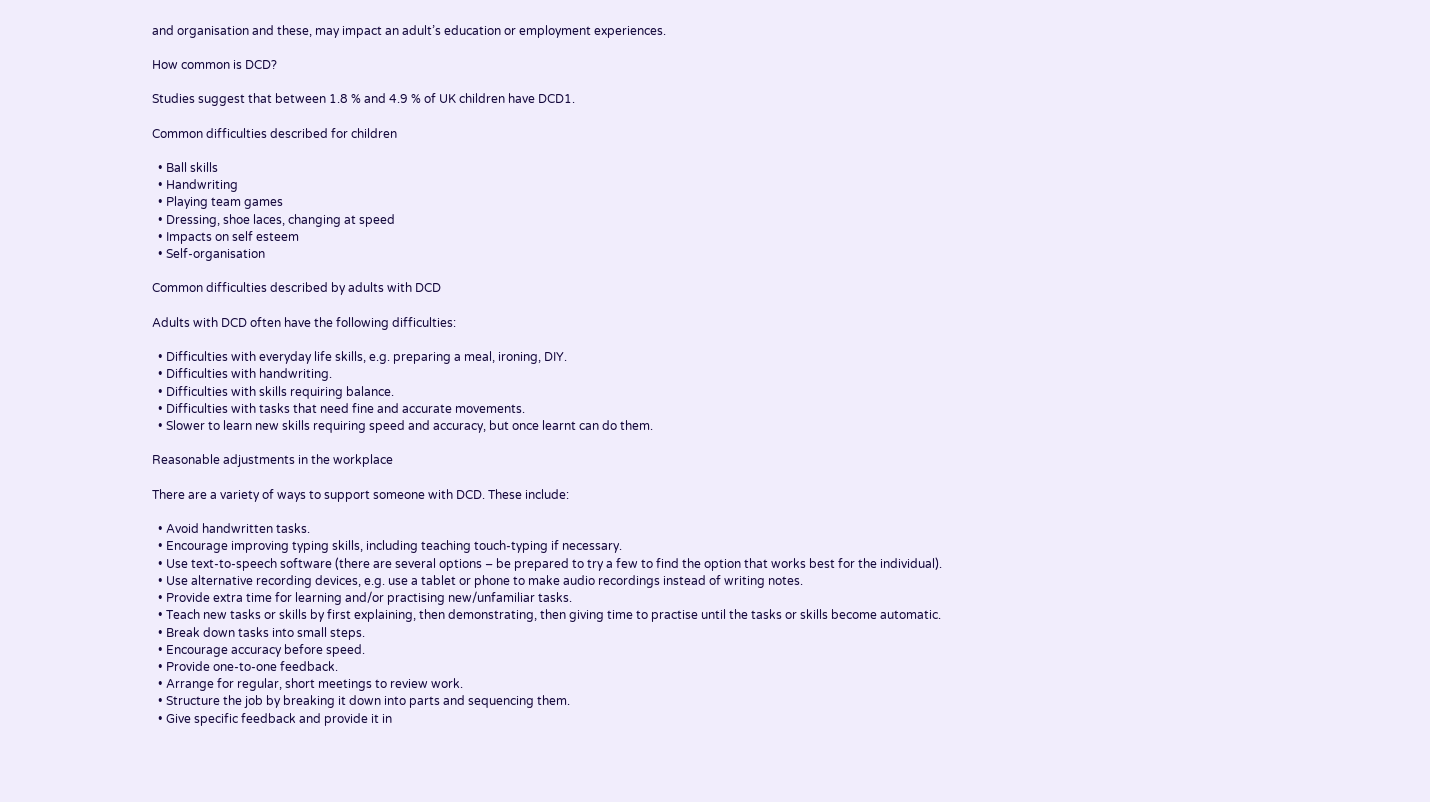and organisation and these, may impact an adult’s education or employment experiences.

How common is DCD?

Studies suggest that between 1.8 % and 4.9 % of UK children have DCD1.

Common difficulties described for children

  • Ball skills
  • Handwriting
  • Playing team games
  • Dressing, shoe laces, changing at speed
  • Impacts on self esteem
  • Self-organisation

Common difficulties described by adults with DCD

Adults with DCD often have the following difficulties:

  • Difficulties with everyday life skills, e.g. preparing a meal, ironing, DIY.
  • Difficulties with handwriting.
  • Difficulties with skills requiring balance.
  • Difficulties with tasks that need fine and accurate movements.
  • Slower to learn new skills requiring speed and accuracy, but once learnt can do them.

Reasonable adjustments in the workplace

There are a variety of ways to support someone with DCD. These include:

  • Avoid handwritten tasks.
  • Encourage improving typing skills, including teaching touch-typing if necessary.
  • Use text-to-speech software (there are several options – be prepared to try a few to find the option that works best for the individual).
  • Use alternative recording devices, e.g. use a tablet or phone to make audio recordings instead of writing notes.
  • Provide extra time for learning and/or practising new/unfamiliar tasks.
  • Teach new tasks or skills by first explaining, then demonstrating, then giving time to practise until the tasks or skills become automatic.
  • Break down tasks into small steps.
  • Encourage accuracy before speed.
  • Provide one-to-one feedback.
  • Arrange for regular, short meetings to review work.
  • Structure the job by breaking it down into parts and sequencing them.
  • Give specific feedback and provide it in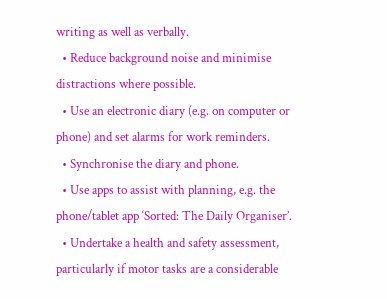writing as well as verbally.
  • Reduce background noise and minimise distractions where possible.
  • Use an electronic diary (e.g. on computer or phone) and set alarms for work reminders.
  • Synchronise the diary and phone.
  • Use apps to assist with planning, e.g. the phone/tablet app ‘Sorted: The Daily Organiser’.
  • Undertake a health and safety assessment, particularly if motor tasks are a considerable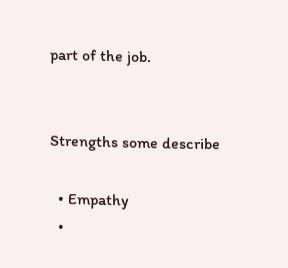part of the job.


Strengths some describe

  • Empathy
  •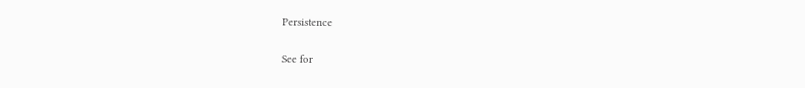Persistence

See for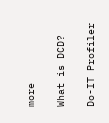more

What is DCD?

Do-IT Profiler